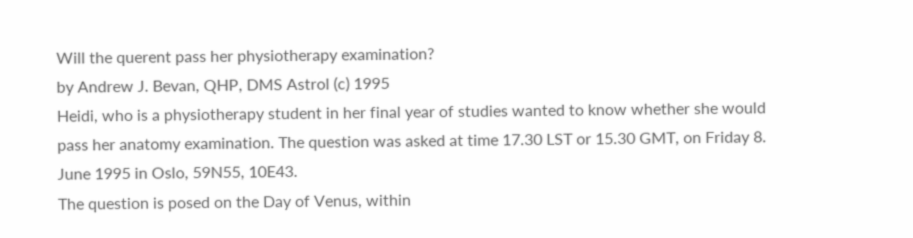Will the querent pass her physiotherapy examination?
by Andrew J. Bevan, QHP, DMS Astrol (c) 1995
Heidi, who is a physiotherapy student in her final year of studies wanted to know whether she would pass her anatomy examination. The question was asked at time 17.30 LST or 15.30 GMT, on Friday 8. June 1995 in Oslo, 59N55, 10E43.
The question is posed on the Day of Venus, within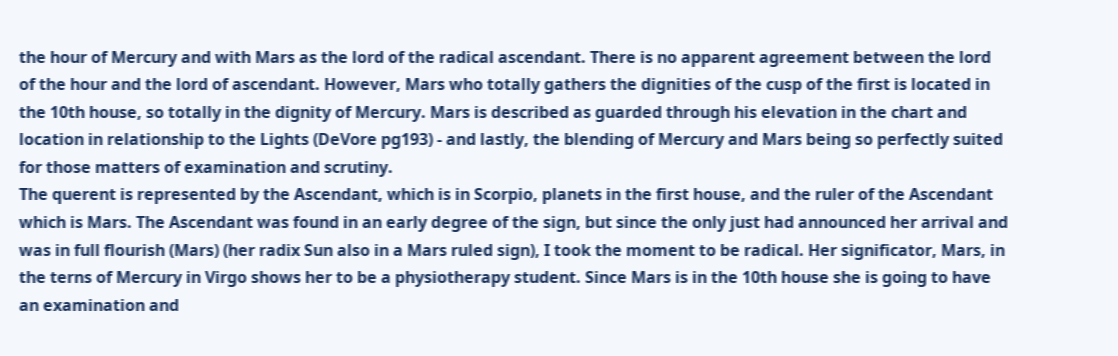the hour of Mercury and with Mars as the lord of the radical ascendant. There is no apparent agreement between the lord of the hour and the lord of ascendant. However, Mars who totally gathers the dignities of the cusp of the first is located in the 10th house, so totally in the dignity of Mercury. Mars is described as guarded through his elevation in the chart and location in relationship to the Lights (DeVore pg193) - and lastly, the blending of Mercury and Mars being so perfectly suited for those matters of examination and scrutiny.
The querent is represented by the Ascendant, which is in Scorpio, planets in the first house, and the ruler of the Ascendant which is Mars. The Ascendant was found in an early degree of the sign, but since the only just had announced her arrival and was in full flourish (Mars) (her radix Sun also in a Mars ruled sign), I took the moment to be radical. Her significator, Mars, in the terns of Mercury in Virgo shows her to be a physiotherapy student. Since Mars is in the 10th house she is going to have an examination and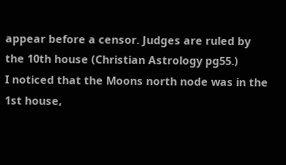appear before a censor. Judges are ruled by the 10th house (Christian Astrology pg55.)
I noticed that the Moons north node was in the 1st house,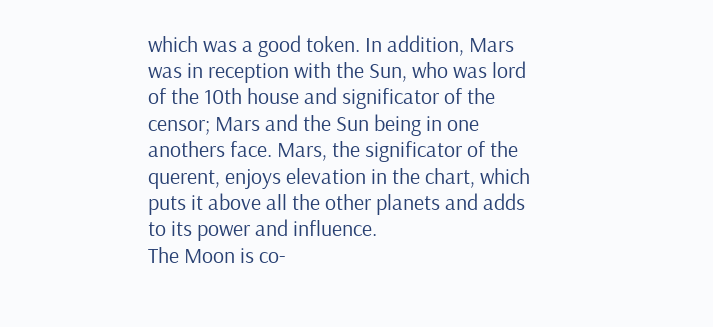which was a good token. In addition, Mars was in reception with the Sun, who was lord of the 10th house and significator of the censor; Mars and the Sun being in one anothers face. Mars, the significator of the querent, enjoys elevation in the chart, which puts it above all the other planets and adds to its power and influence.
The Moon is co-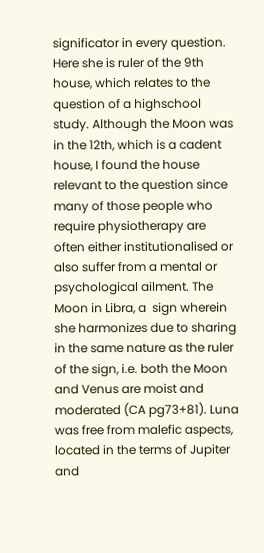significator in every question. Here she is ruler of the 9th house, which relates to the question of a highschool study. Although the Moon was in the 12th, which is a cadent house, I found the house relevant to the question since many of those people who require physiotherapy are often either institutionalised or also suffer from a mental or psychological ailment. The Moon in Libra, a  sign wherein she harmonizes due to sharing in the same nature as the ruler of the sign, i.e. both the Moon and Venus are moist and moderated (CA pg73+81). Luna was free from malefic aspects, located in the terms of Jupiter and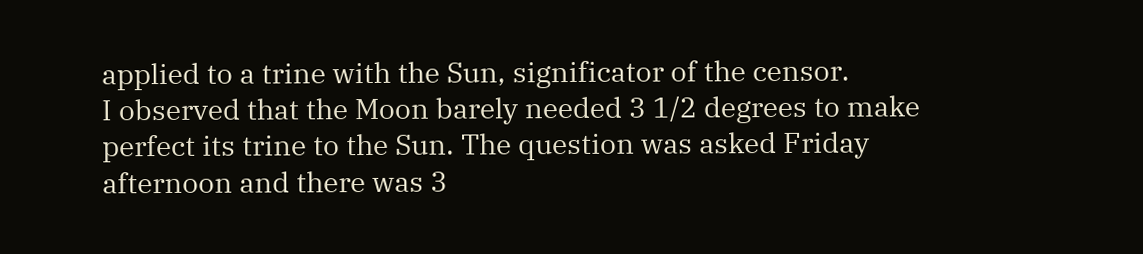applied to a trine with the Sun, significator of the censor.
I observed that the Moon barely needed 3 1/2 degrees to make perfect its trine to the Sun. The question was asked Friday afternoon and there was 3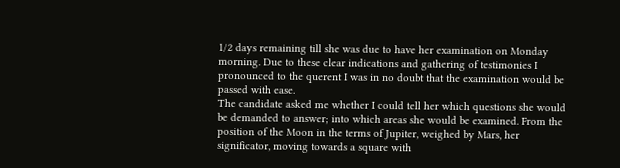1/2 days remaining till she was due to have her examination on Monday morning. Due to these clear indications and gathering of testimonies I pronounced to the querent I was in no doubt that the examination would be passed with ease.
The candidate asked me whether I could tell her which questions she would be demanded to answer; into which areas she would be examined. From the position of the Moon in the terms of Jupiter, weighed by Mars, her significator, moving towards a square with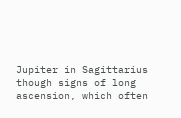Jupiter in Sagittarius though signs of long ascension, which often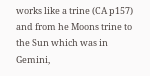works like a trine (CA p157) and from he Moons trine to the Sun which was in Gemini,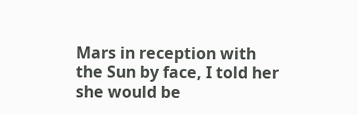Mars in reception with the Sun by face, I told her she would be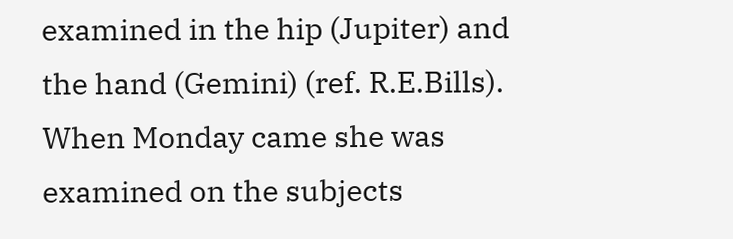examined in the hip (Jupiter) and the hand (Gemini) (ref. R.E.Bills). When Monday came she was examined on the subjects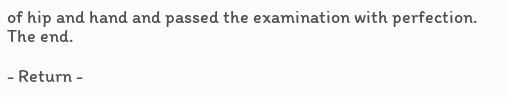of hip and hand and passed the examination with perfection. The end.

- Return -